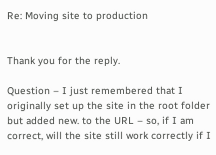Re: Moving site to production


Thank you for the reply.

Question – I just remembered that I originally set up the site in the root folder but added new. to the URL – so, if I am correct, will the site still work correctly if I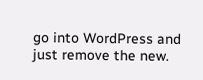go into WordPress and just remove the new.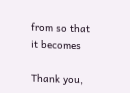from so that it becomes

Thank you,